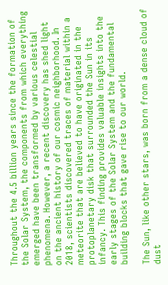Throughout the 4.5 billion years since the formation of the Solar System, the components from which everything emerged have been transformed by various celestial phenomena. However, a recent discovery has shed light on the ancient history of our cosmic neighborhood. In 2018, scientists discovered traces of material within a meteorite that are believed to have originated in the protoplanetary disk that surrounded the Sun in its infancy. This finding provides valuable insights into the early stages of the Solar System and the fundamental building blocks that gave rise to our world.

The Sun, like other stars, was born from a dense cloud of dust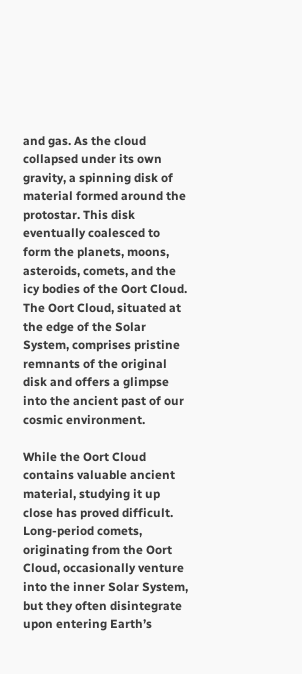and gas. As the cloud collapsed under its own gravity, a spinning disk of material formed around the protostar. This disk eventually coalesced to form the planets, moons, asteroids, comets, and the icy bodies of the Oort Cloud. The Oort Cloud, situated at the edge of the Solar System, comprises pristine remnants of the original disk and offers a glimpse into the ancient past of our cosmic environment.

While the Oort Cloud contains valuable ancient material, studying it up close has proved difficult. Long-period comets, originating from the Oort Cloud, occasionally venture into the inner Solar System, but they often disintegrate upon entering Earth’s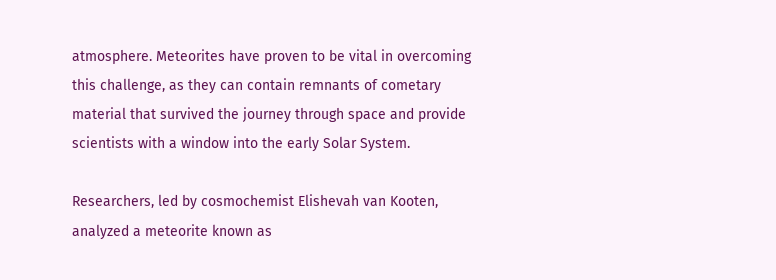atmosphere. Meteorites have proven to be vital in overcoming this challenge, as they can contain remnants of cometary material that survived the journey through space and provide scientists with a window into the early Solar System.

Researchers, led by cosmochemist Elishevah van Kooten, analyzed a meteorite known as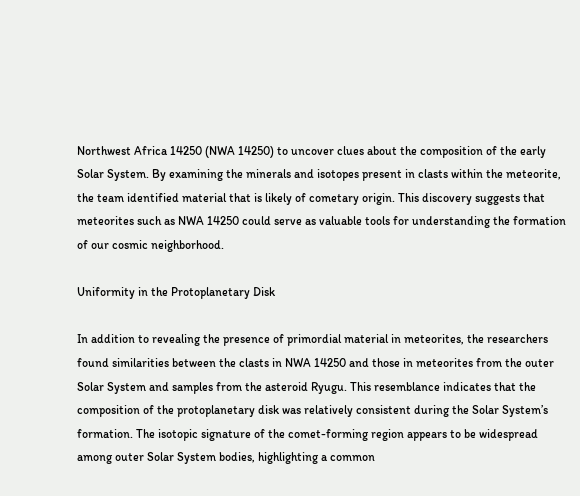Northwest Africa 14250 (NWA 14250) to uncover clues about the composition of the early Solar System. By examining the minerals and isotopes present in clasts within the meteorite, the team identified material that is likely of cometary origin. This discovery suggests that meteorites such as NWA 14250 could serve as valuable tools for understanding the formation of our cosmic neighborhood.

Uniformity in the Protoplanetary Disk

In addition to revealing the presence of primordial material in meteorites, the researchers found similarities between the clasts in NWA 14250 and those in meteorites from the outer Solar System and samples from the asteroid Ryugu. This resemblance indicates that the composition of the protoplanetary disk was relatively consistent during the Solar System’s formation. The isotopic signature of the comet-forming region appears to be widespread among outer Solar System bodies, highlighting a common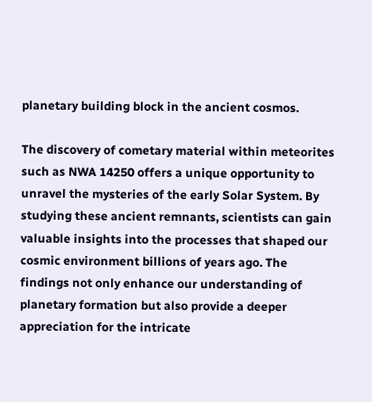planetary building block in the ancient cosmos.

The discovery of cometary material within meteorites such as NWA 14250 offers a unique opportunity to unravel the mysteries of the early Solar System. By studying these ancient remnants, scientists can gain valuable insights into the processes that shaped our cosmic environment billions of years ago. The findings not only enhance our understanding of planetary formation but also provide a deeper appreciation for the intricate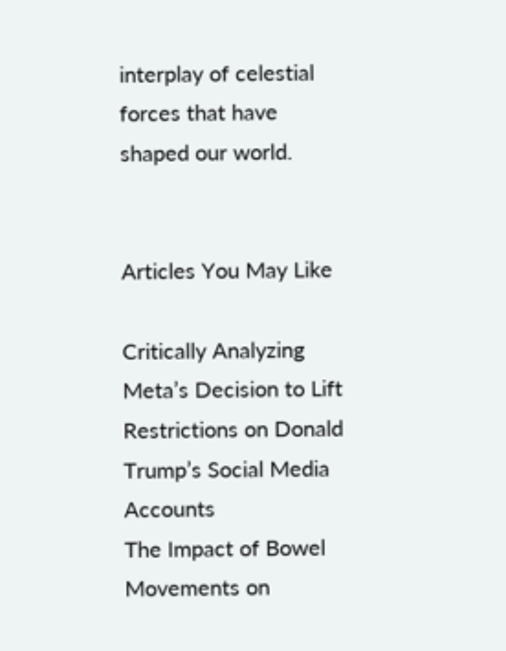interplay of celestial forces that have shaped our world.


Articles You May Like

Critically Analyzing Meta’s Decision to Lift Restrictions on Donald Trump’s Social Media Accounts
The Impact of Bowel Movements on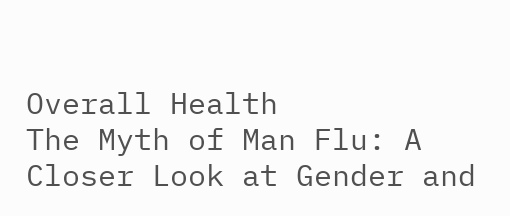Overall Health
The Myth of Man Flu: A Closer Look at Gender and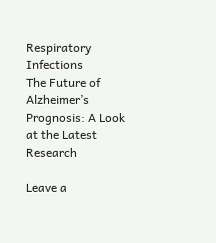Respiratory Infections
The Future of Alzheimer’s Prognosis: A Look at the Latest Research

Leave a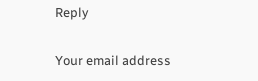Reply

Your email address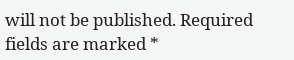will not be published. Required fields are marked *